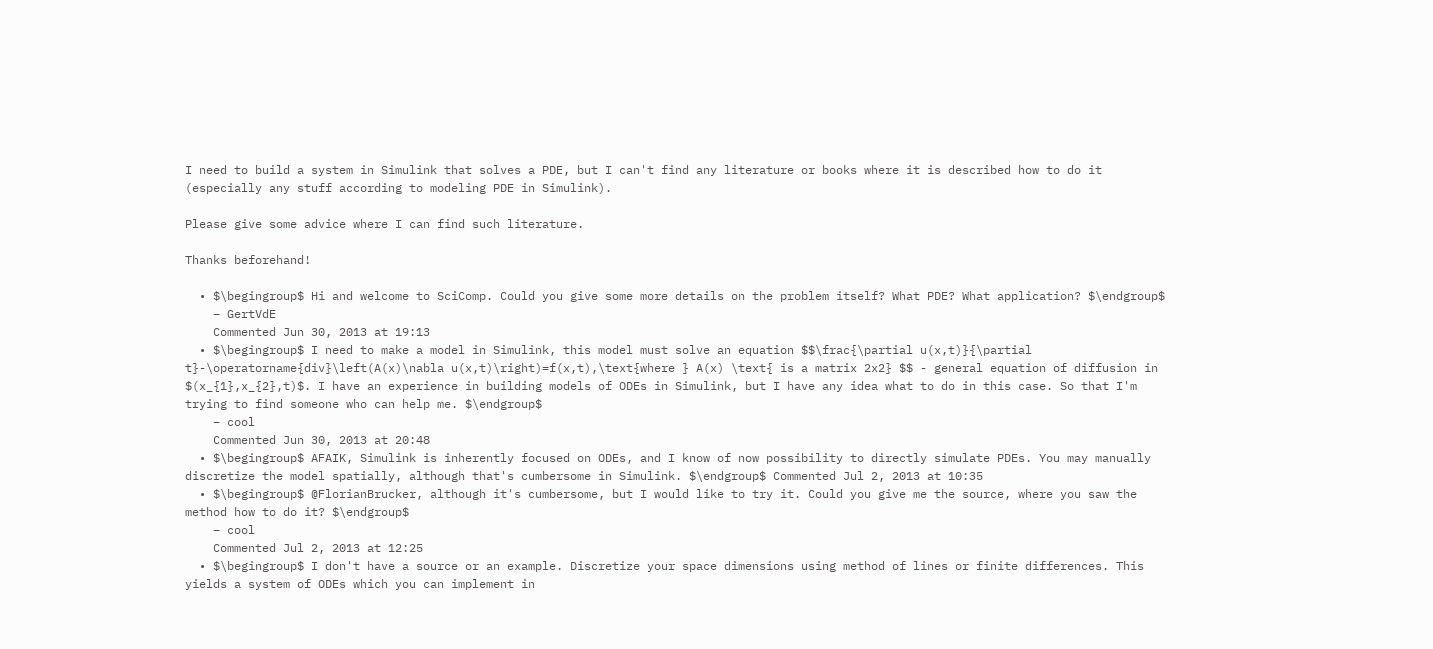I need to build a system in Simulink that solves a PDE, but I can't find any literature or books where it is described how to do it (especially any stuff according to modeling PDE in Simulink).

Please give some advice where I can find such literature.

Thanks beforehand!

  • $\begingroup$ Hi and welcome to SciComp. Could you give some more details on the problem itself? What PDE? What application? $\endgroup$
    – GertVdE
    Commented Jun 30, 2013 at 19:13
  • $\begingroup$ I need to make a model in Simulink, this model must solve an equation $$\frac{\partial u(x,t)}{\partial t}-\operatorname{div}\left(A(x)\nabla u(x,t)\right)=f(x,t),\text{where } A(x) \text{ is a matrix 2x2} $$ - general equation of diffusion in $(x_{1},x_{2},t)$. I have an experience in building models of ODEs in Simulink, but I have any idea what to do in this case. So that I'm trying to find someone who can help me. $\endgroup$
    – cool
    Commented Jun 30, 2013 at 20:48
  • $\begingroup$ AFAIK, Simulink is inherently focused on ODEs, and I know of now possibility to directly simulate PDEs. You may manually discretize the model spatially, although that's cumbersome in Simulink. $\endgroup$ Commented Jul 2, 2013 at 10:35
  • $\begingroup$ @FlorianBrucker, although it's cumbersome, but I would like to try it. Could you give me the source, where you saw the method how to do it? $\endgroup$
    – cool
    Commented Jul 2, 2013 at 12:25
  • $\begingroup$ I don't have a source or an example. Discretize your space dimensions using method of lines or finite differences. This yields a system of ODEs which you can implement in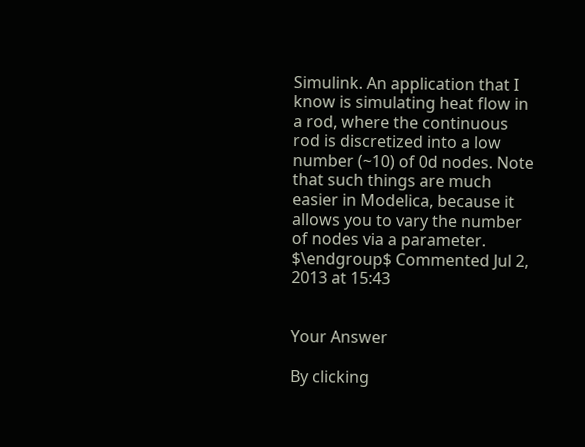Simulink. An application that I know is simulating heat flow in a rod, where the continuous rod is discretized into a low number (~10) of 0d nodes. Note that such things are much easier in Modelica, because it allows you to vary the number of nodes via a parameter. $\endgroup$ Commented Jul 2, 2013 at 15:43


Your Answer

By clicking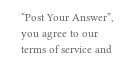“Post Your Answer”, you agree to our terms of service and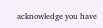acknowledge you have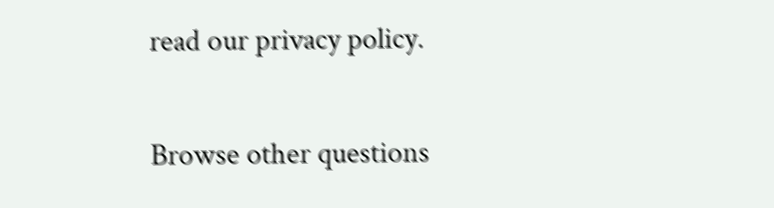read our privacy policy.

Browse other questions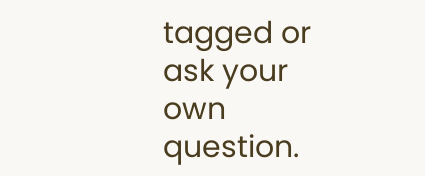tagged or ask your own question.